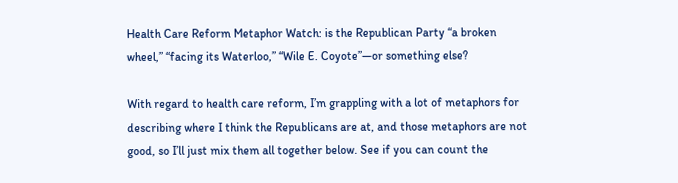Health Care Reform Metaphor Watch: is the Republican Party “a broken wheel,” “facing its Waterloo,” “Wile E. Coyote”—or something else?

With regard to health care reform, I’m grappling with a lot of metaphors for describing where I think the Republicans are at, and those metaphors are not good, so I’ll just mix them all together below. See if you can count the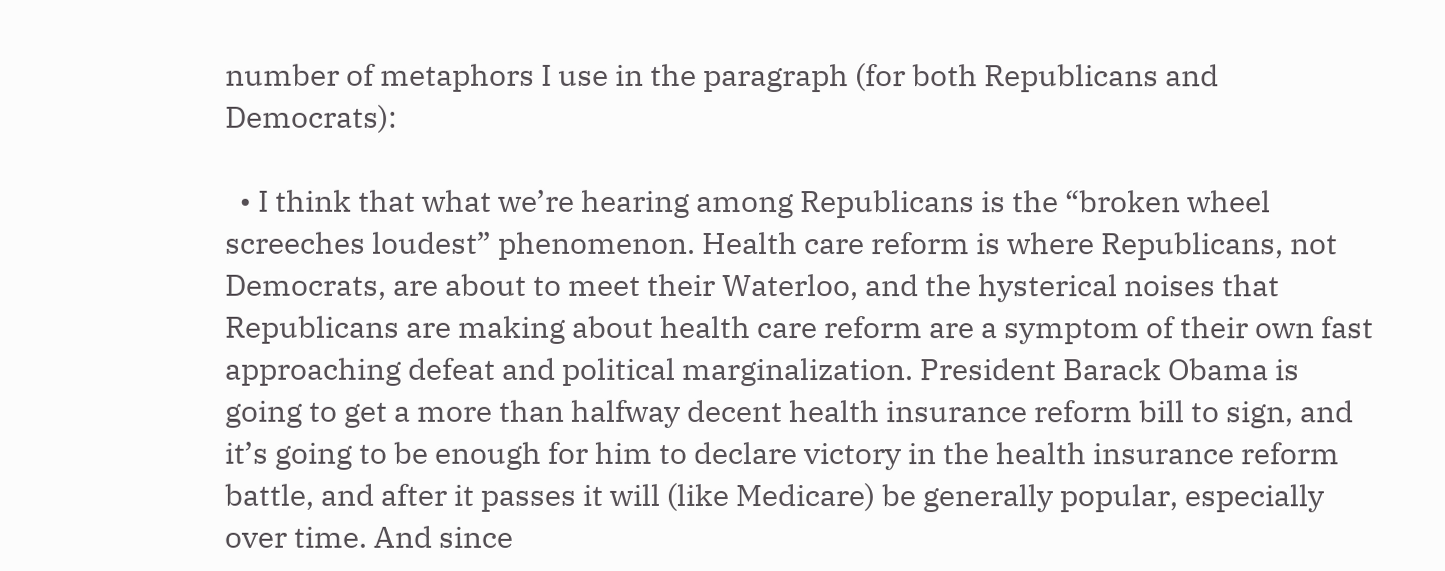number of metaphors I use in the paragraph (for both Republicans and Democrats):

  • I think that what we’re hearing among Republicans is the “broken wheel screeches loudest” phenomenon. Health care reform is where Republicans, not Democrats, are about to meet their Waterloo, and the hysterical noises that Republicans are making about health care reform are a symptom of their own fast approaching defeat and political marginalization. President Barack Obama is going to get a more than halfway decent health insurance reform bill to sign, and it’s going to be enough for him to declare victory in the health insurance reform battle, and after it passes it will (like Medicare) be generally popular, especially over time. And since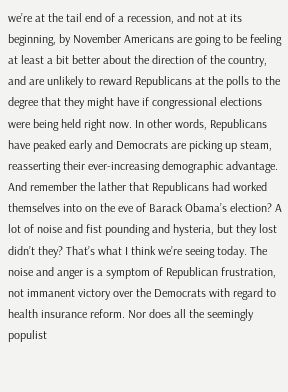we’re at the tail end of a recession, and not at its beginning, by November Americans are going to be feeling at least a bit better about the direction of the country, and are unlikely to reward Republicans at the polls to the degree that they might have if congressional elections were being held right now. In other words, Republicans have peaked early and Democrats are picking up steam, reasserting their ever-increasing demographic advantage. And remember the lather that Republicans had worked themselves into on the eve of Barack Obama’s election? A lot of noise and fist pounding and hysteria, but they lost didn’t they? That’s what I think we’re seeing today. The noise and anger is a symptom of Republican frustration, not immanent victory over the Democrats with regard to health insurance reform. Nor does all the seemingly populist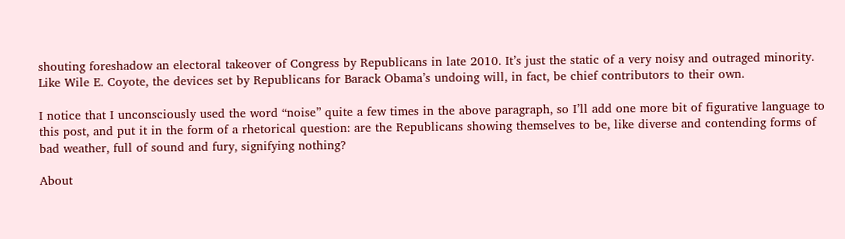shouting foreshadow an electoral takeover of Congress by Republicans in late 2010. It’s just the static of a very noisy and outraged minority. Like Wile E. Coyote, the devices set by Republicans for Barack Obama’s undoing will, in fact, be chief contributors to their own.

I notice that I unconsciously used the word “noise” quite a few times in the above paragraph, so I’ll add one more bit of figurative language to this post, and put it in the form of a rhetorical question: are the Republicans showing themselves to be, like diverse and contending forms of bad weather, full of sound and fury, signifying nothing?

About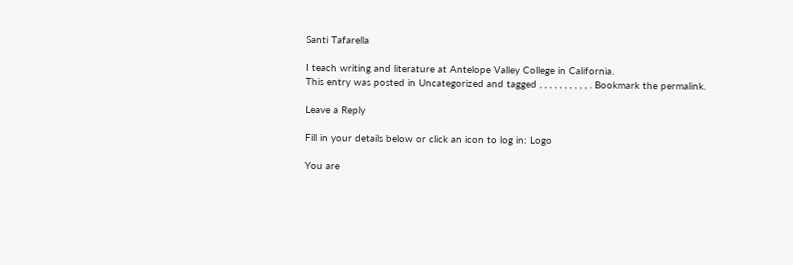Santi Tafarella

I teach writing and literature at Antelope Valley College in California.
This entry was posted in Uncategorized and tagged , , , , , , , , , , . Bookmark the permalink.

Leave a Reply

Fill in your details below or click an icon to log in: Logo

You are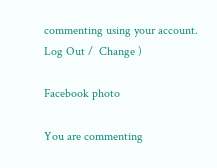commenting using your account. Log Out /  Change )

Facebook photo

You are commenting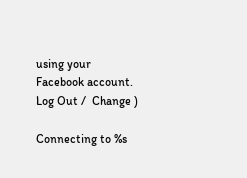using your Facebook account. Log Out /  Change )

Connecting to %s